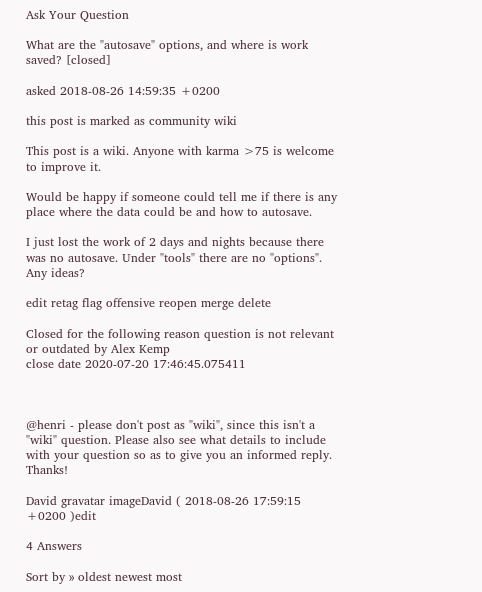Ask Your Question

What are the "autosave" options, and where is work saved? [closed]

asked 2018-08-26 14:59:35 +0200

this post is marked as community wiki

This post is a wiki. Anyone with karma >75 is welcome to improve it.

Would be happy if someone could tell me if there is any place where the data could be and how to autosave.

I just lost the work of 2 days and nights because there was no autosave. Under "tools" there are no "options". Any ideas?

edit retag flag offensive reopen merge delete

Closed for the following reason question is not relevant or outdated by Alex Kemp
close date 2020-07-20 17:46:45.075411



@henri - please don't post as "wiki", since this isn't a "wiki" question. Please also see what details to include with your question so as to give you an informed reply. Thanks!

David gravatar imageDavid ( 2018-08-26 17:59:15 +0200 )edit

4 Answers

Sort by » oldest newest most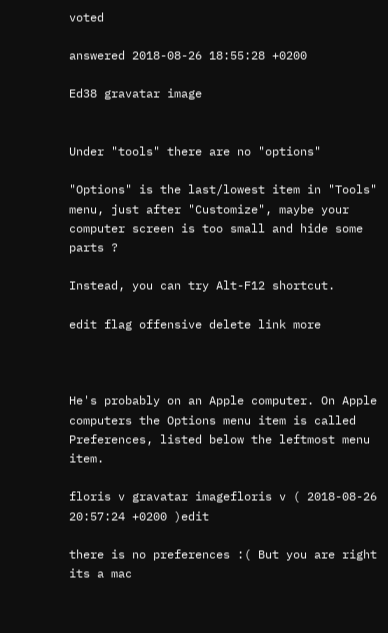voted

answered 2018-08-26 18:55:28 +0200

Ed38 gravatar image


Under "tools" there are no "options"

"Options" is the last/lowest item in "Tools" menu, just after "Customize", maybe your computer screen is too small and hide some parts ?

Instead, you can try Alt-F12 shortcut.

edit flag offensive delete link more



He's probably on an Apple computer. On Apple computers the Options menu item is called Preferences, listed below the leftmost menu item.

floris v gravatar imagefloris v ( 2018-08-26 20:57:24 +0200 )edit

there is no preferences :( But you are right its a mac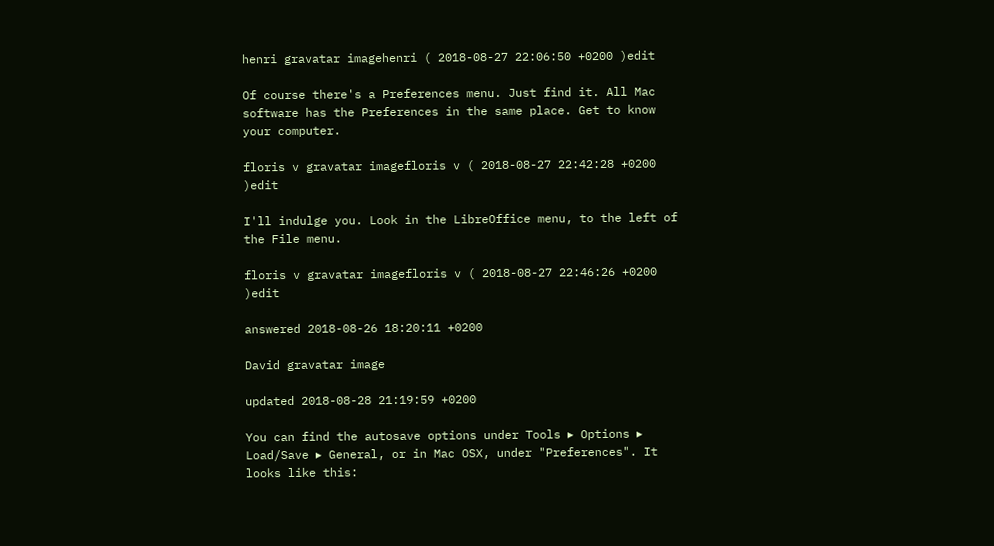henri gravatar imagehenri ( 2018-08-27 22:06:50 +0200 )edit

Of course there's a Preferences menu. Just find it. All Mac software has the Preferences in the same place. Get to know your computer.

floris v gravatar imagefloris v ( 2018-08-27 22:42:28 +0200 )edit

I'll indulge you. Look in the LibreOffice menu, to the left of the File menu.

floris v gravatar imagefloris v ( 2018-08-27 22:46:26 +0200 )edit

answered 2018-08-26 18:20:11 +0200

David gravatar image

updated 2018-08-28 21:19:59 +0200

You can find the autosave options under Tools ▸ Options ▸ Load/Save ▸ General, or in Mac OSX, under "Preferences". It looks like this: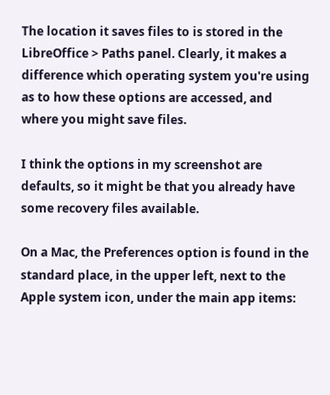The location it saves files to is stored in the LibreOffice > Paths panel. Clearly, it makes a difference which operating system you're using as to how these options are accessed, and where you might save files.

I think the options in my screenshot are defaults, so it might be that you already have some recovery files available.

On a Mac, the Preferences option is found in the standard place, in the upper left, next to the Apple system icon, under the main app items: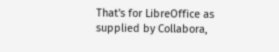That's for LibreOffice as supplied by Collabora,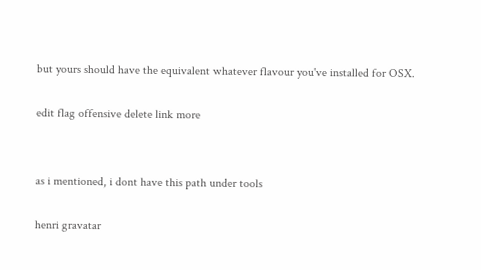but yours should have the equivalent whatever flavour you've installed for OSX.

edit flag offensive delete link more


as i mentioned, i dont have this path under tools

henri gravatar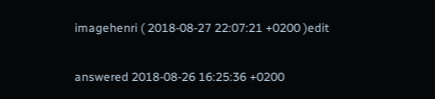imagehenri ( 2018-08-27 22:07:21 +0200 )edit

answered 2018-08-26 16:25:36 +0200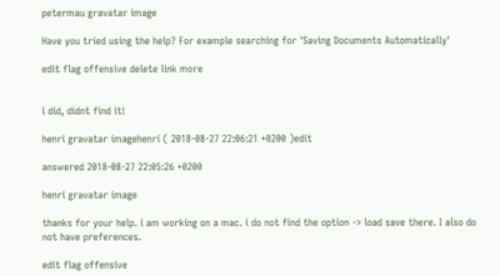petermau gravatar image

Have you tried using the help? For example searching for 'Saving Documents Automatically'

edit flag offensive delete link more


i did, didnt find it!

henri gravatar imagehenri ( 2018-08-27 22:06:21 +0200 )edit

answered 2018-08-27 22:05:26 +0200

henri gravatar image

thanks for your help. i am working on a mac. i do not find the option -> load save there. I also do not have preferences.

edit flag offensive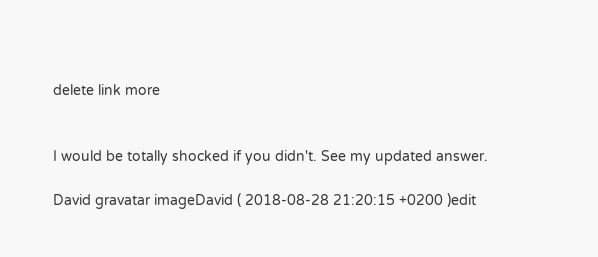delete link more


I would be totally shocked if you didn't. See my updated answer.

David gravatar imageDavid ( 2018-08-28 21:20:15 +0200 )edit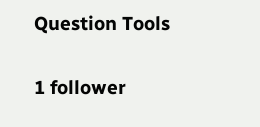Question Tools

1 follower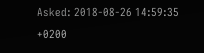Asked: 2018-08-26 14:59:35 +0200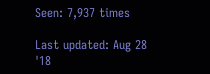Seen: 7,937 times

Last updated: Aug 28 '18